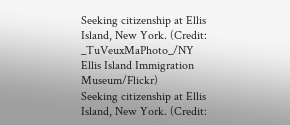Seeking citizenship at Ellis Island, New York. (Credit: _TuVeuxMaPhoto_/NY Ellis Island Immigration Museum/Flickr)
Seeking citizenship at Ellis Island, New York. (Credit: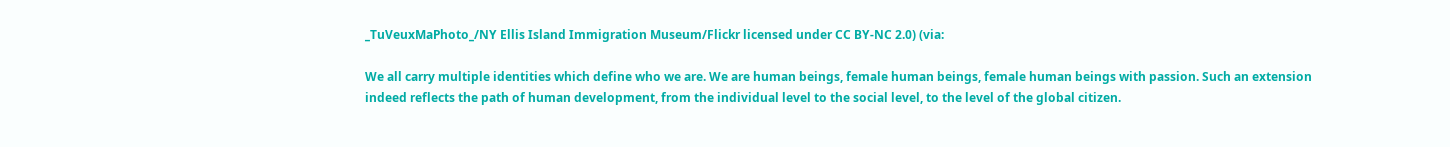_TuVeuxMaPhoto_/NY Ellis Island Immigration Museum/Flickr licensed under CC BY-NC 2.0) (via:

We all carry multiple identities which define who we are. We are human beings, female human beings, female human beings with passion. Such an extension indeed reflects the path of human development, from the individual level to the social level, to the level of the global citizen.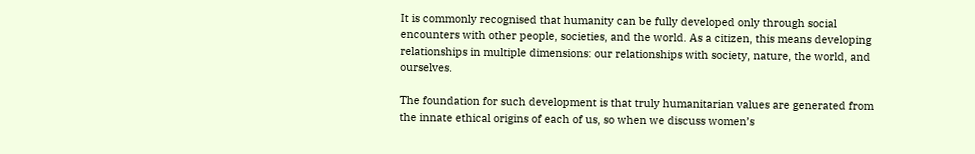It is commonly recognised that humanity can be fully developed only through social encounters with other people, societies, and the world. As a citizen, this means developing relationships in multiple dimensions: our relationships with society, nature, the world, and ourselves.

The foundation for such development is that truly humanitarian values are generated from the innate ethical origins of each of us, so when we discuss women’s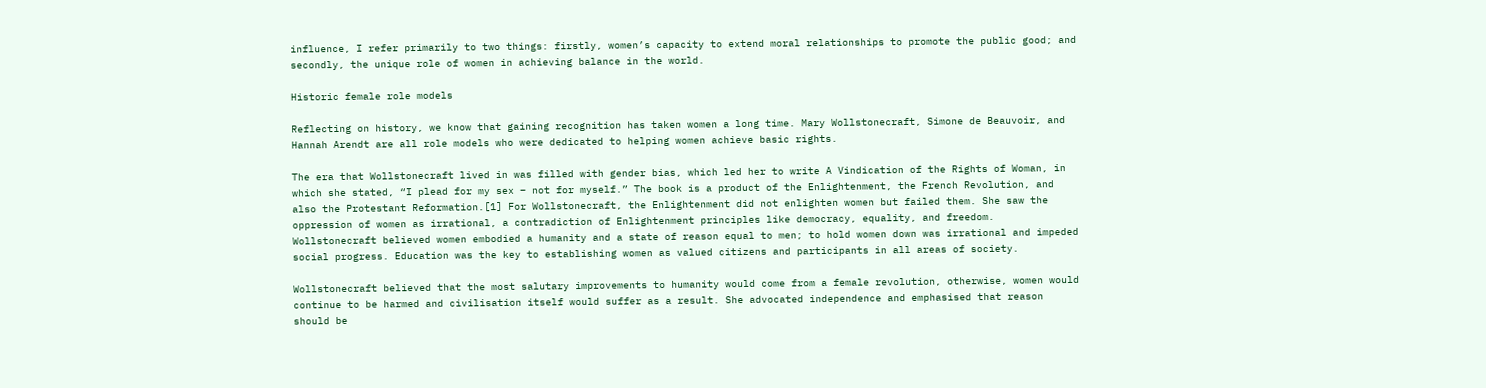influence, I refer primarily to two things: firstly, women’s capacity to extend moral relationships to promote the public good; and secondly, the unique role of women in achieving balance in the world.

Historic female role models

Reflecting on history, we know that gaining recognition has taken women a long time. Mary Wollstonecraft, Simone de Beauvoir, and Hannah Arendt are all role models who were dedicated to helping women achieve basic rights.

The era that Wollstonecraft lived in was filled with gender bias, which led her to write A Vindication of the Rights of Woman, in which she stated, “I plead for my sex – not for myself.” The book is a product of the Enlightenment, the French Revolution, and also the Protestant Reformation.[1] For Wollstonecraft, the Enlightenment did not enlighten women but failed them. She saw the oppression of women as irrational, a contradiction of Enlightenment principles like democracy, equality, and freedom. Wollstonecraft believed women embodied a humanity and a state of reason equal to men; to hold women down was irrational and impeded social progress. Education was the key to establishing women as valued citizens and participants in all areas of society.

Wollstonecraft believed that the most salutary improvements to humanity would come from a female revolution, otherwise, women would continue to be harmed and civilisation itself would suffer as a result. She advocated independence and emphasised that reason should be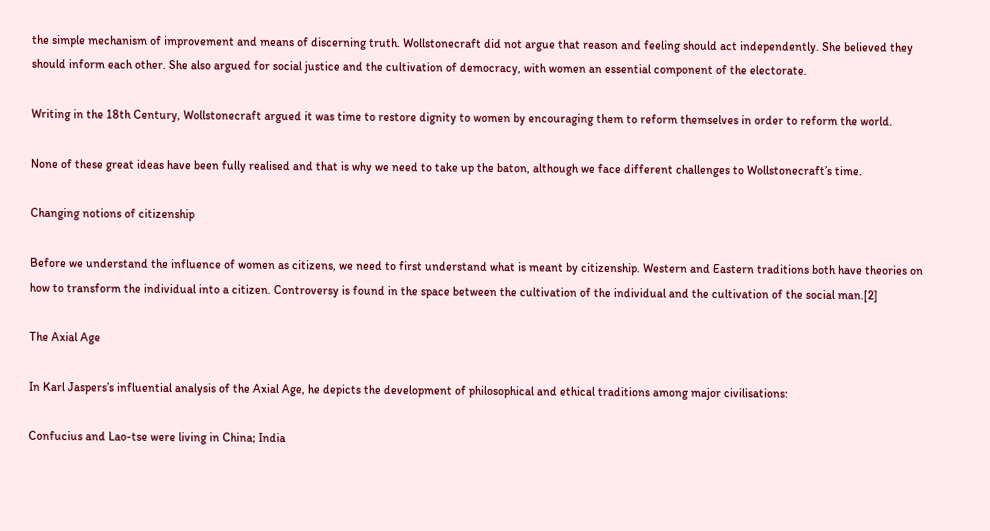the simple mechanism of improvement and means of discerning truth. Wollstonecraft did not argue that reason and feeling should act independently. She believed they should inform each other. She also argued for social justice and the cultivation of democracy, with women an essential component of the electorate.

Writing in the 18th Century, Wollstonecraft argued it was time to restore dignity to women by encouraging them to reform themselves in order to reform the world.

None of these great ideas have been fully realised and that is why we need to take up the baton, although we face different challenges to Wollstonecraft’s time.

Changing notions of citizenship

Before we understand the influence of women as citizens, we need to first understand what is meant by citizenship. Western and Eastern traditions both have theories on how to transform the individual into a citizen. Controversy is found in the space between the cultivation of the individual and the cultivation of the social man.[2]

The Axial Age

In Karl Jaspers’s influential analysis of the Axial Age, he depicts the development of philosophical and ethical traditions among major civilisations:

Confucius and Lao-tse were living in China; India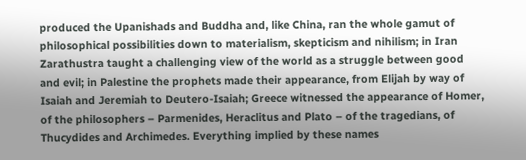produced the Upanishads and Buddha and, like China, ran the whole gamut of philosophical possibilities down to materialism, skepticism and nihilism; in Iran Zarathustra taught a challenging view of the world as a struggle between good and evil; in Palestine the prophets made their appearance, from Elijah by way of Isaiah and Jeremiah to Deutero-Isaiah; Greece witnessed the appearance of Homer, of the philosophers – Parmenides, Heraclitus and Plato – of the tragedians, of Thucydides and Archimedes. Everything implied by these names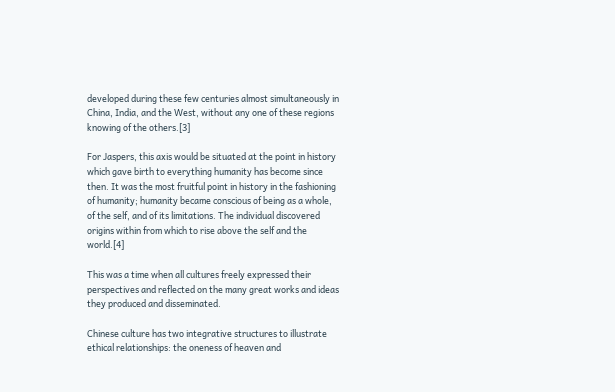developed during these few centuries almost simultaneously in China, India, and the West, without any one of these regions knowing of the others.[3]

For Jaspers, this axis would be situated at the point in history which gave birth to everything humanity has become since then. It was the most fruitful point in history in the fashioning of humanity; humanity became conscious of being as a whole, of the self, and of its limitations. The individual discovered origins within from which to rise above the self and the world.[4]

This was a time when all cultures freely expressed their perspectives and reflected on the many great works and ideas they produced and disseminated.

Chinese culture has two integrative structures to illustrate ethical relationships: the oneness of heaven and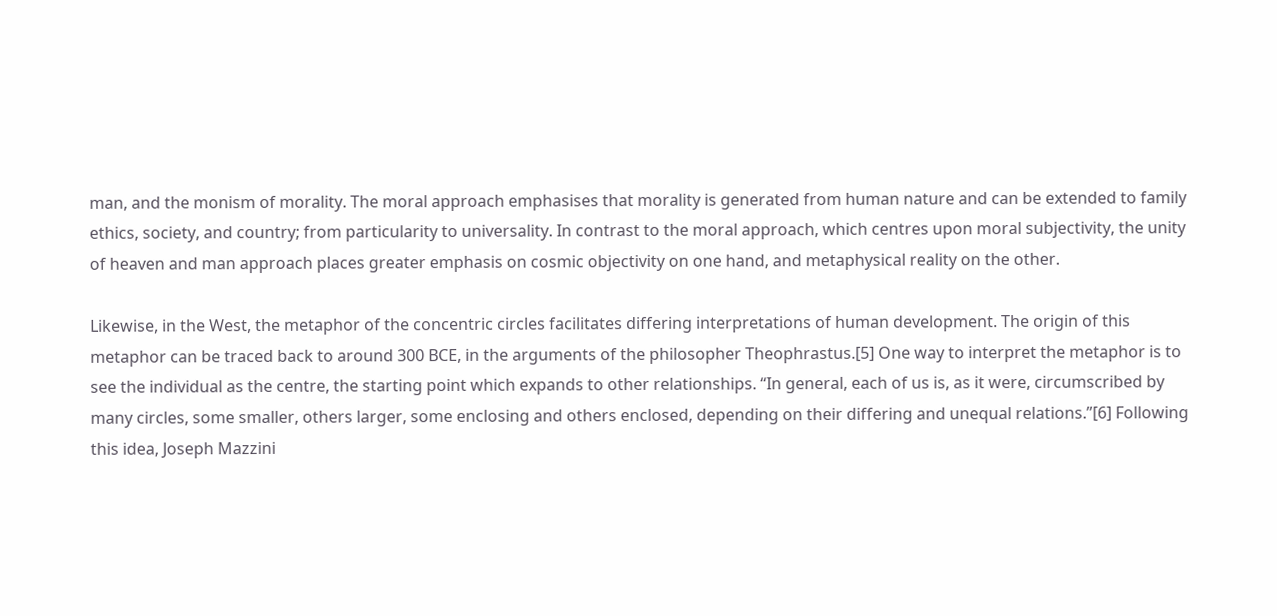man, and the monism of morality. The moral approach emphasises that morality is generated from human nature and can be extended to family ethics, society, and country; from particularity to universality. In contrast to the moral approach, which centres upon moral subjectivity, the unity of heaven and man approach places greater emphasis on cosmic objectivity on one hand, and metaphysical reality on the other.

Likewise, in the West, the metaphor of the concentric circles facilitates differing interpretations of human development. The origin of this metaphor can be traced back to around 300 BCE, in the arguments of the philosopher Theophrastus.[5] One way to interpret the metaphor is to see the individual as the centre, the starting point which expands to other relationships. “In general, each of us is, as it were, circumscribed by many circles, some smaller, others larger, some enclosing and others enclosed, depending on their differing and unequal relations.”[6] Following this idea, Joseph Mazzini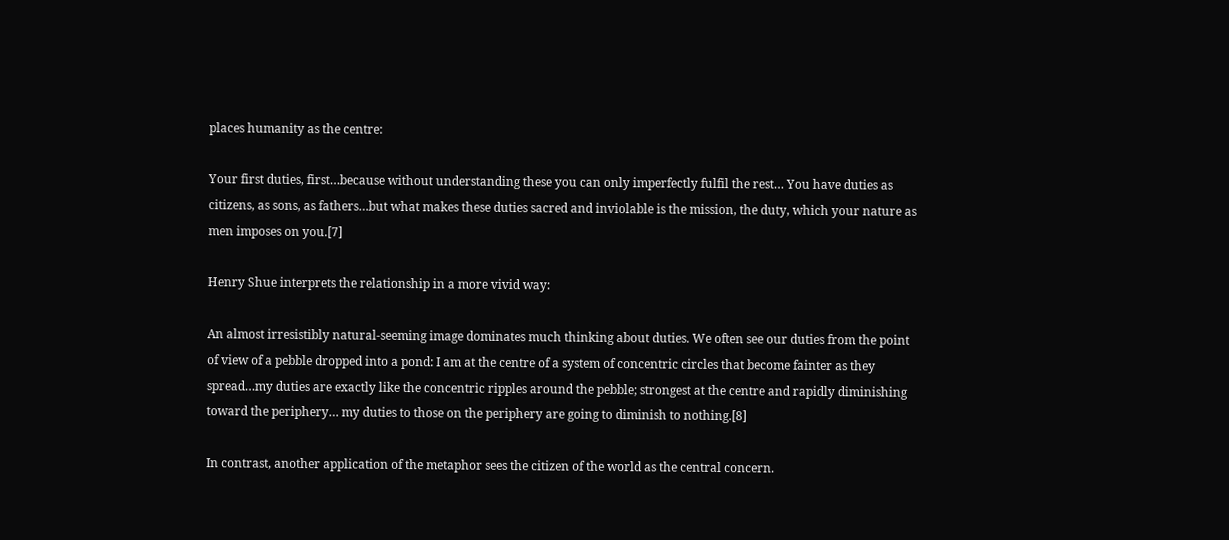places humanity as the centre:

Your first duties, first…because without understanding these you can only imperfectly fulfil the rest… You have duties as citizens, as sons, as fathers…but what makes these duties sacred and inviolable is the mission, the duty, which your nature as men imposes on you.[7]

Henry Shue interprets the relationship in a more vivid way:

An almost irresistibly natural-seeming image dominates much thinking about duties. We often see our duties from the point of view of a pebble dropped into a pond: I am at the centre of a system of concentric circles that become fainter as they spread…my duties are exactly like the concentric ripples around the pebble; strongest at the centre and rapidly diminishing toward the periphery… my duties to those on the periphery are going to diminish to nothing.[8]

In contrast, another application of the metaphor sees the citizen of the world as the central concern.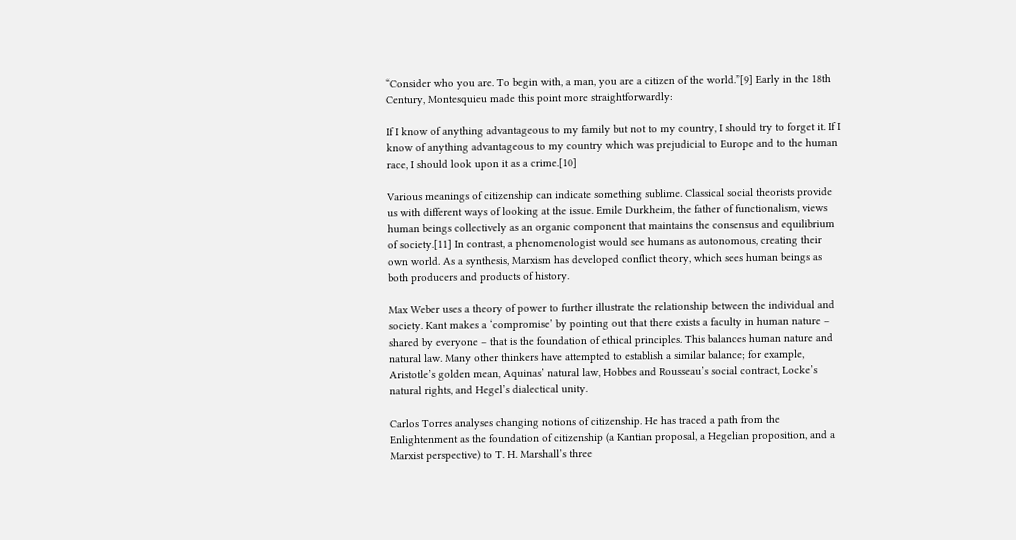“Consider who you are. To begin with, a man, you are a citizen of the world.”[9] Early in the 18th Century, Montesquieu made this point more straightforwardly:

If I know of anything advantageous to my family but not to my country, I should try to forget it. If I know of anything advantageous to my country which was prejudicial to Europe and to the human race, I should look upon it as a crime.[10]

Various meanings of citizenship can indicate something sublime. Classical social theorists provide us with different ways of looking at the issue. Emile Durkheim, the father of functionalism, views human beings collectively as an organic component that maintains the consensus and equilibrium of society.[11] In contrast, a phenomenologist would see humans as autonomous, creating their own world. As a synthesis, Marxism has developed conflict theory, which sees human beings as both producers and products of history.

Max Weber uses a theory of power to further illustrate the relationship between the individual and society. Kant makes a ‘compromise’ by pointing out that there exists a faculty in human nature – shared by everyone – that is the foundation of ethical principles. This balances human nature and natural law. Many other thinkers have attempted to establish a similar balance; for example, Aristotle’s golden mean, Aquinas’ natural law, Hobbes and Rousseau’s social contract, Locke’s natural rights, and Hegel’s dialectical unity.

Carlos Torres analyses changing notions of citizenship. He has traced a path from the Enlightenment as the foundation of citizenship (a Kantian proposal, a Hegelian proposition, and a Marxist perspective) to T. H. Marshall’s three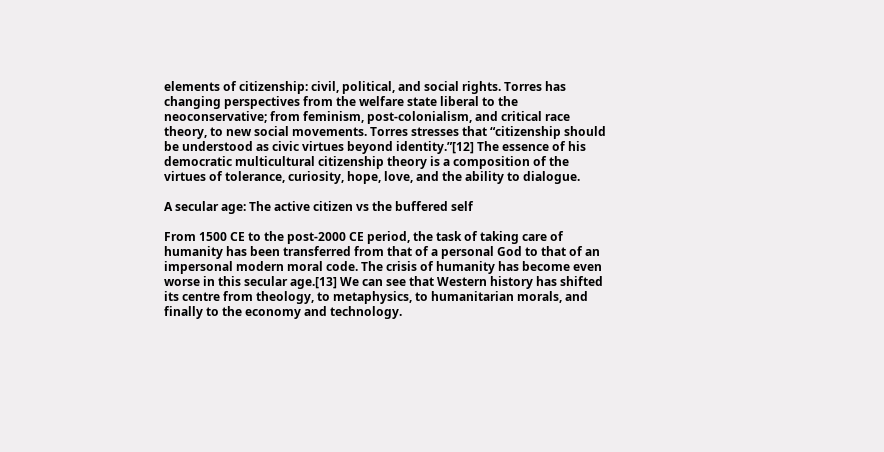elements of citizenship: civil, political, and social rights. Torres has changing perspectives from the welfare state liberal to the neoconservative; from feminism, post-colonialism, and critical race theory, to new social movements. Torres stresses that “citizenship should be understood as civic virtues beyond identity.”[12] The essence of his democratic multicultural citizenship theory is a composition of the virtues of tolerance, curiosity, hope, love, and the ability to dialogue.

A secular age: The active citizen vs the buffered self

From 1500 CE to the post-2000 CE period, the task of taking care of humanity has been transferred from that of a personal God to that of an impersonal modern moral code. The crisis of humanity has become even worse in this secular age.[13] We can see that Western history has shifted its centre from theology, to metaphysics, to humanitarian morals, and finally to the economy and technology.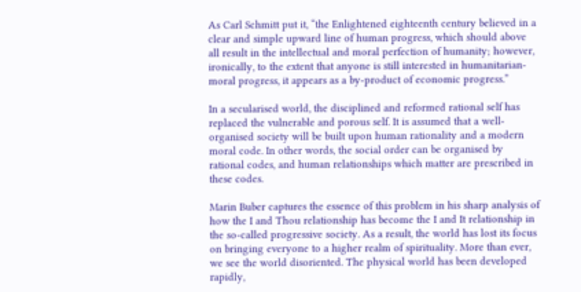As Carl Schmitt put it, “the Enlightened eighteenth century believed in a clear and simple upward line of human progress, which should above all result in the intellectual and moral perfection of humanity; however, ironically, to the extent that anyone is still interested in humanitarian-moral progress, it appears as a by-product of economic progress.”

In a secularised world, the disciplined and reformed rational self has replaced the vulnerable and porous self. It is assumed that a well-organised society will be built upon human rationality and a modern moral code. In other words, the social order can be organised by rational codes, and human relationships which matter are prescribed in these codes.

Marin Buber captures the essence of this problem in his sharp analysis of how the I and Thou relationship has become the I and It relationship in the so-called progressive society. As a result, the world has lost its focus on bringing everyone to a higher realm of spirituality. More than ever, we see the world disoriented. The physical world has been developed rapidly,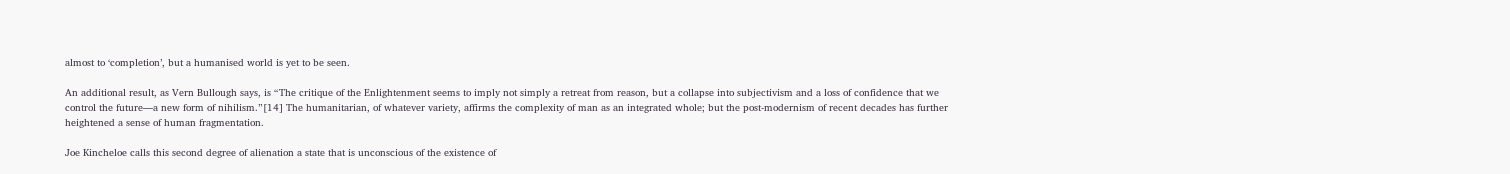almost to ‘completion’, but a humanised world is yet to be seen.

An additional result, as Vern Bullough says, is “The critique of the Enlightenment seems to imply not simply a retreat from reason, but a collapse into subjectivism and a loss of confidence that we control the future—a new form of nihilism.”[14] The humanitarian, of whatever variety, affirms the complexity of man as an integrated whole; but the post-modernism of recent decades has further heightened a sense of human fragmentation.

Joe Kincheloe calls this second degree of alienation a state that is unconscious of the existence of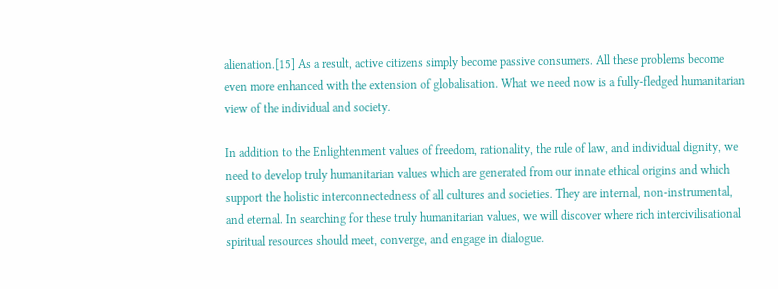alienation.[15] As a result, active citizens simply become passive consumers. All these problems become even more enhanced with the extension of globalisation. What we need now is a fully-fledged humanitarian view of the individual and society.

In addition to the Enlightenment values of freedom, rationality, the rule of law, and individual dignity, we need to develop truly humanitarian values which are generated from our innate ethical origins and which support the holistic interconnectedness of all cultures and societies. They are internal, non-instrumental, and eternal. In searching for these truly humanitarian values, we will discover where rich intercivilisational spiritual resources should meet, converge, and engage in dialogue.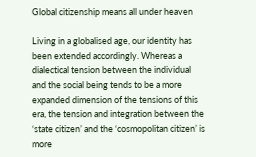Global citizenship means all under heaven

Living in a globalised age, our identity has been extended accordingly. Whereas a dialectical tension between the individual and the social being tends to be a more expanded dimension of the tensions of this era, the tension and integration between the ‘state citizen’ and the ‘cosmopolitan citizen’ is more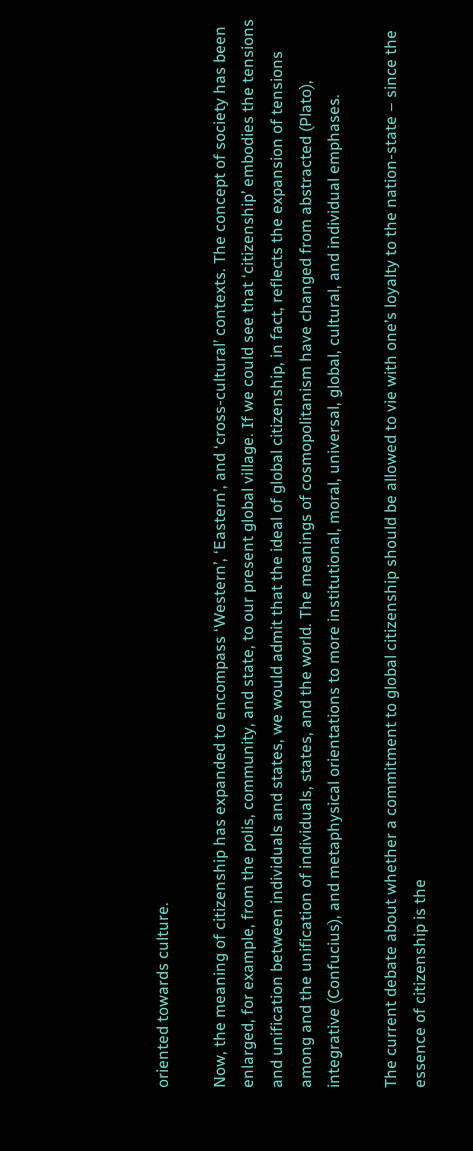oriented towards culture.

Now, the meaning of citizenship has expanded to encompass ‘Western’, ‘Eastern’, and ‘cross-cultural’ contexts. The concept of society has been enlarged, for example, from the polis, community, and state, to our present global village. If we could see that ‘citizenship’ embodies the tensions and unification between individuals and states, we would admit that the ideal of global citizenship, in fact, reflects the expansion of tensions among and the unification of individuals, states, and the world. The meanings of cosmopolitanism have changed from abstracted (Plato), integrative (Confucius), and metaphysical orientations to more institutional, moral, universal, global, cultural, and individual emphases.

The current debate about whether a commitment to global citizenship should be allowed to vie with one’s loyalty to the nation-state – since the essence of citizenship is the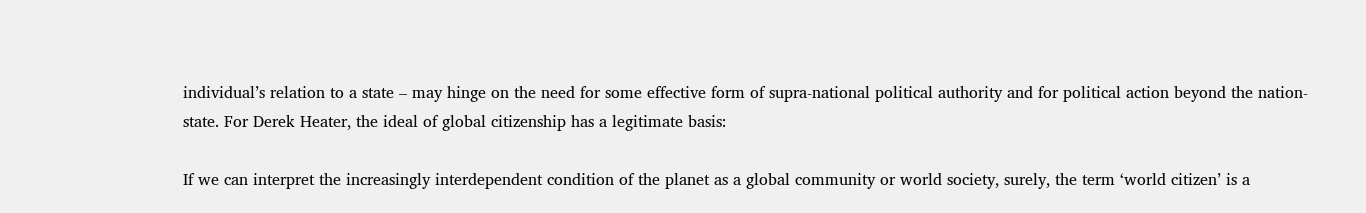individual’s relation to a state – may hinge on the need for some effective form of supra-national political authority and for political action beyond the nation-state. For Derek Heater, the ideal of global citizenship has a legitimate basis:

If we can interpret the increasingly interdependent condition of the planet as a global community or world society, surely, the term ‘world citizen’ is a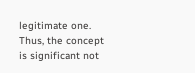legitimate one. Thus, the concept is significant not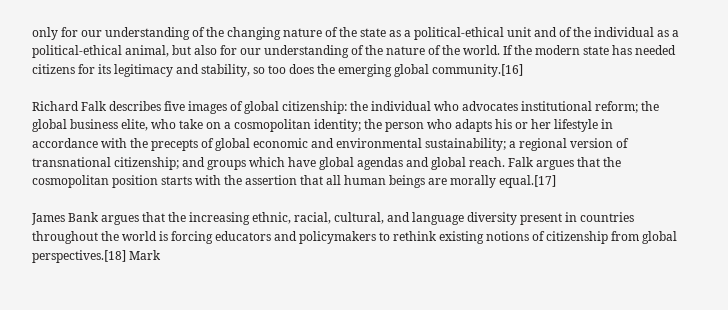only for our understanding of the changing nature of the state as a political-ethical unit and of the individual as a political-ethical animal, but also for our understanding of the nature of the world. If the modern state has needed citizens for its legitimacy and stability, so too does the emerging global community.[16]

Richard Falk describes five images of global citizenship: the individual who advocates institutional reform; the global business elite, who take on a cosmopolitan identity; the person who adapts his or her lifestyle in accordance with the precepts of global economic and environmental sustainability; a regional version of transnational citizenship; and groups which have global agendas and global reach. Falk argues that the cosmopolitan position starts with the assertion that all human beings are morally equal.[17]

James Bank argues that the increasing ethnic, racial, cultural, and language diversity present in countries throughout the world is forcing educators and policymakers to rethink existing notions of citizenship from global perspectives.[18] Mark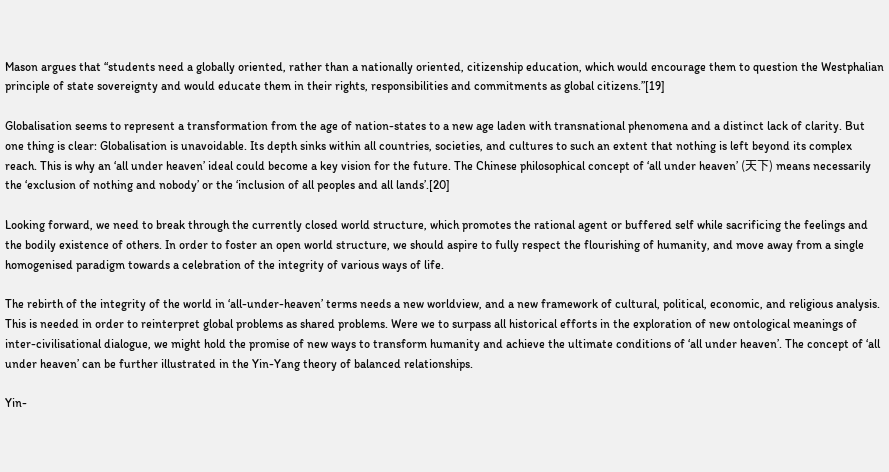Mason argues that “students need a globally oriented, rather than a nationally oriented, citizenship education, which would encourage them to question the Westphalian principle of state sovereignty and would educate them in their rights, responsibilities and commitments as global citizens.”[19]

Globalisation seems to represent a transformation from the age of nation-states to a new age laden with transnational phenomena and a distinct lack of clarity. But one thing is clear: Globalisation is unavoidable. Its depth sinks within all countries, societies, and cultures to such an extent that nothing is left beyond its complex reach. This is why an ‘all under heaven’ ideal could become a key vision for the future. The Chinese philosophical concept of ‘all under heaven’ (天下) means necessarily the ‘exclusion of nothing and nobody’ or the ‘inclusion of all peoples and all lands’.[20]

Looking forward, we need to break through the currently closed world structure, which promotes the rational agent or buffered self while sacrificing the feelings and the bodily existence of others. In order to foster an open world structure, we should aspire to fully respect the flourishing of humanity, and move away from a single homogenised paradigm towards a celebration of the integrity of various ways of life.

The rebirth of the integrity of the world in ‘all-under-heaven’ terms needs a new worldview, and a new framework of cultural, political, economic, and religious analysis. This is needed in order to reinterpret global problems as shared problems. Were we to surpass all historical efforts in the exploration of new ontological meanings of inter-civilisational dialogue, we might hold the promise of new ways to transform humanity and achieve the ultimate conditions of ‘all under heaven’. The concept of ‘all under heaven’ can be further illustrated in the Yin-Yang theory of balanced relationships.

Yin-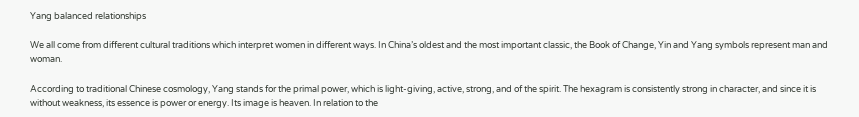Yang balanced relationships

We all come from different cultural traditions which interpret women in different ways. In China’s oldest and the most important classic, the Book of Change, Yin and Yang symbols represent man and woman.

According to traditional Chinese cosmology, Yang stands for the primal power, which is light-giving, active, strong, and of the spirit. The hexagram is consistently strong in character, and since it is without weakness, its essence is power or energy. Its image is heaven. In relation to the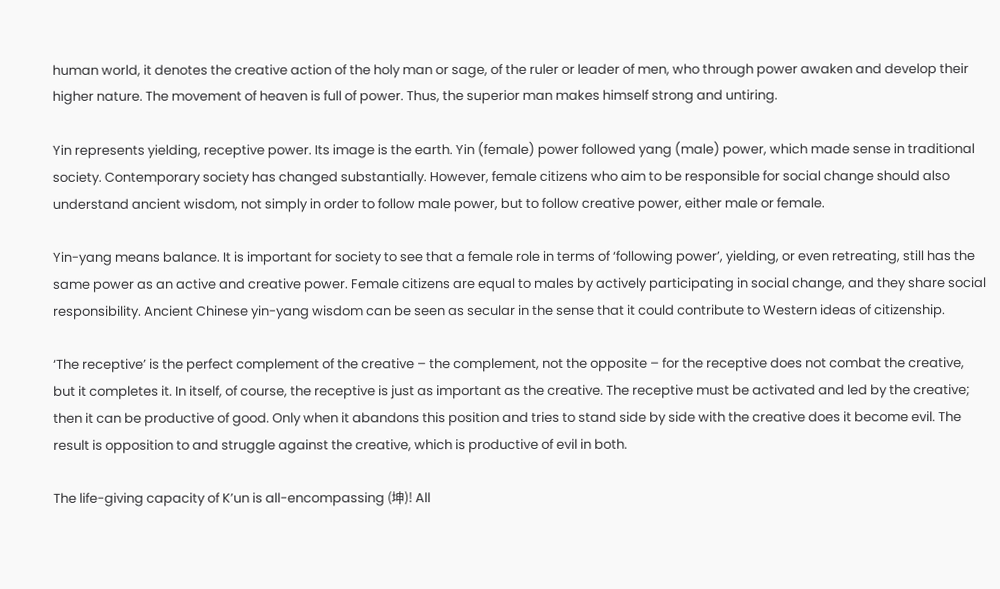human world, it denotes the creative action of the holy man or sage, of the ruler or leader of men, who through power awaken and develop their higher nature. The movement of heaven is full of power. Thus, the superior man makes himself strong and untiring.

Yin represents yielding, receptive power. Its image is the earth. Yin (female) power followed yang (male) power, which made sense in traditional society. Contemporary society has changed substantially. However, female citizens who aim to be responsible for social change should also understand ancient wisdom, not simply in order to follow male power, but to follow creative power, either male or female.

Yin-yang means balance. It is important for society to see that a female role in terms of ‘following power’, yielding, or even retreating, still has the same power as an active and creative power. Female citizens are equal to males by actively participating in social change, and they share social responsibility. Ancient Chinese yin-yang wisdom can be seen as secular in the sense that it could contribute to Western ideas of citizenship.

‘The receptive’ is the perfect complement of the creative – the complement, not the opposite – for the receptive does not combat the creative, but it completes it. In itself, of course, the receptive is just as important as the creative. The receptive must be activated and led by the creative; then it can be productive of good. Only when it abandons this position and tries to stand side by side with the creative does it become evil. The result is opposition to and struggle against the creative, which is productive of evil in both.

The life-giving capacity of K’un is all-encompassing (坤)! All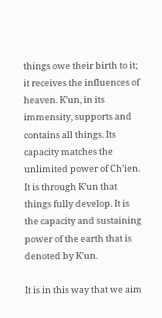things owe their birth to it; it receives the influences of heaven. K’un, in its immensity, supports and contains all things. Its capacity matches the unlimited power of Ch’ien. It is through K’un that things fully develop. It is the capacity and sustaining power of the earth that is denoted by K’un.

It is in this way that we aim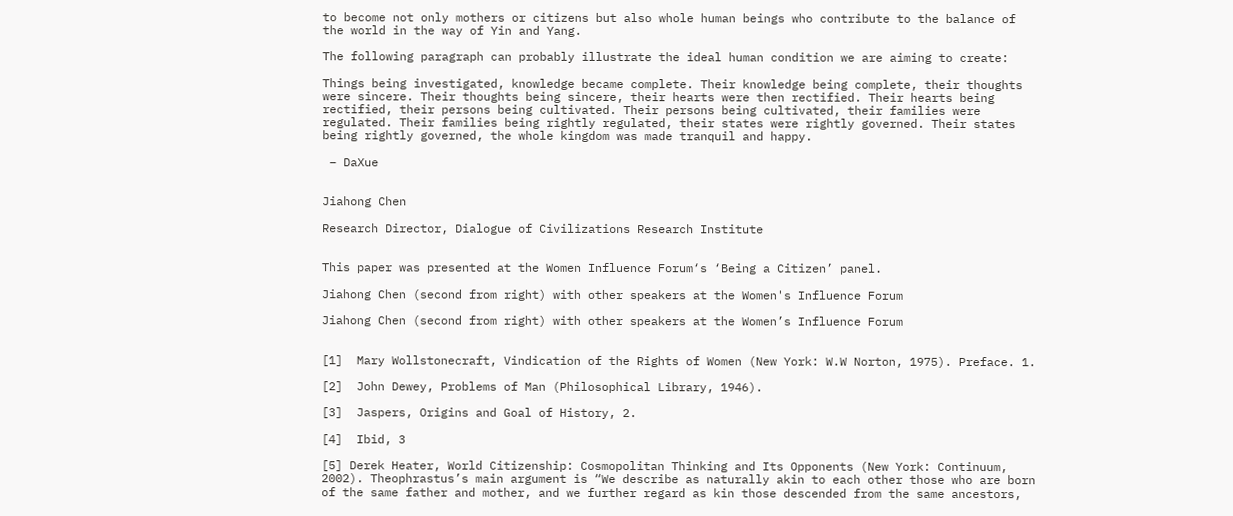to become not only mothers or citizens but also whole human beings who contribute to the balance of the world in the way of Yin and Yang.

The following paragraph can probably illustrate the ideal human condition we are aiming to create:

Things being investigated, knowledge became complete. Their knowledge being complete, their thoughts were sincere. Their thoughts being sincere, their hearts were then rectified. Their hearts being rectified, their persons being cultivated. Their persons being cultivated, their families were regulated. Their families being rightly regulated, their states were rightly governed. Their states being rightly governed, the whole kingdom was made tranquil and happy.

 – DaXue


Jiahong Chen

Research Director, Dialogue of Civilizations Research Institute


This paper was presented at the Women Influence Forum‘s ‘Being a Citizen’ panel.

Jiahong Chen (second from right) with other speakers at the Women's Influence Forum

Jiahong Chen (second from right) with other speakers at the Women’s Influence Forum


[1]  Mary Wollstonecraft, Vindication of the Rights of Women (New York: W.W Norton, 1975). Preface. 1.

[2]  John Dewey, Problems of Man (Philosophical Library, 1946).

[3]  Jaspers, Origins and Goal of History, 2.

[4]  Ibid, 3

[5] Derek Heater, World Citizenship: Cosmopolitan Thinking and Its Opponents (New York: Continuum, 2002). Theophrastus’s main argument is “We describe as naturally akin to each other those who are born of the same father and mother, and we further regard as kin those descended from the same ancestors,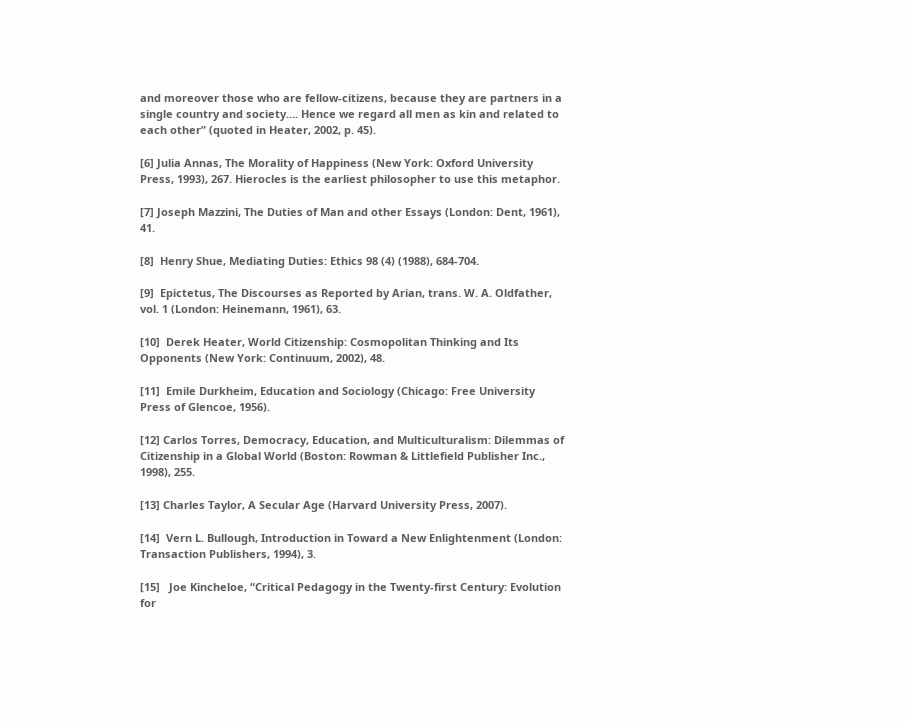and moreover those who are fellow-citizens, because they are partners in a single country and society…. Hence we regard all men as kin and related to each other” (quoted in Heater, 2002, p. 45).

[6] Julia Annas, The Morality of Happiness (New York: Oxford University Press, 1993), 267. Hierocles is the earliest philosopher to use this metaphor.

[7] Joseph Mazzini, The Duties of Man and other Essays (London: Dent, 1961), 41.

[8]  Henry Shue, Mediating Duties: Ethics 98 (4) (1988), 684-704.

[9]  Epictetus, The Discourses as Reported by Arian, trans. W. A. Oldfather, vol. 1 (London: Heinemann, 1961), 63.

[10]  Derek Heater, World Citizenship: Cosmopolitan Thinking and Its Opponents (New York: Continuum, 2002), 48.

[11]  Emile Durkheim, Education and Sociology (Chicago: Free University Press of Glencoe, 1956).

[12] Carlos Torres, Democracy, Education, and Multiculturalism: Dilemmas of Citizenship in a Global World (Boston: Rowman & Littlefield Publisher Inc., 1998), 255.

[13] Charles Taylor, A Secular Age (Harvard University Press, 2007).

[14]  Vern L. Bullough, Introduction in Toward a New Enlightenment (London: Transaction Publishers, 1994), 3.

[15]   Joe Kincheloe, “Critical Pedagogy in the Twenty-first Century: Evolution for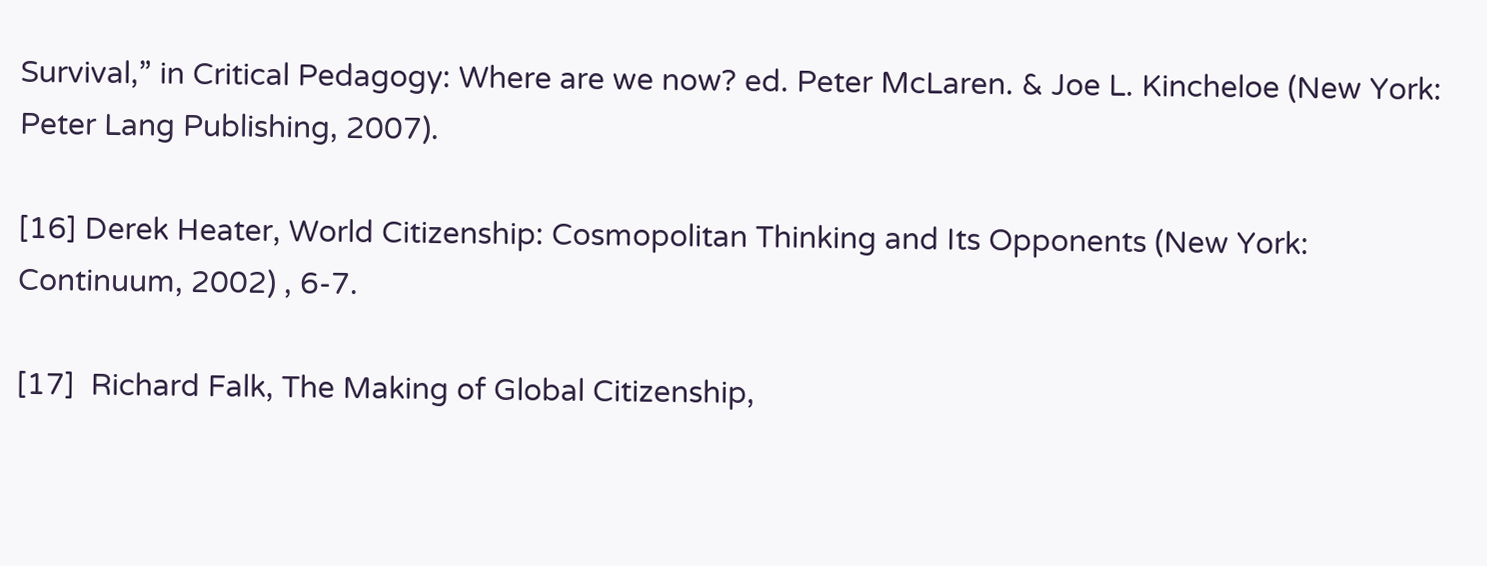Survival,” in Critical Pedagogy: Where are we now? ed. Peter McLaren. & Joe L. Kincheloe (New York: Peter Lang Publishing, 2007).

[16] Derek Heater, World Citizenship: Cosmopolitan Thinking and Its Opponents (New York: Continuum, 2002) , 6-7.

[17]  Richard Falk, The Making of Global Citizenship,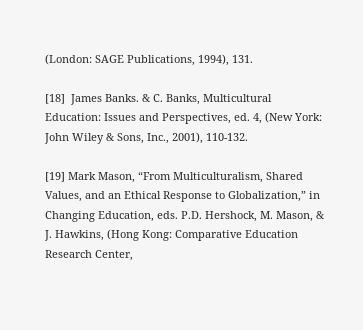(London: SAGE Publications, 1994), 131.

[18]  James Banks. & C. Banks, Multicultural Education: Issues and Perspectives, ed. 4, (New York: John Wiley & Sons, Inc., 2001), 110-132.

[19] Mark Mason, “From Multiculturalism, Shared Values, and an Ethical Response to Globalization,” in Changing Education, eds. P.D. Hershock, M. Mason, & J. Hawkins, (Hong Kong: Comparative Education Research Center,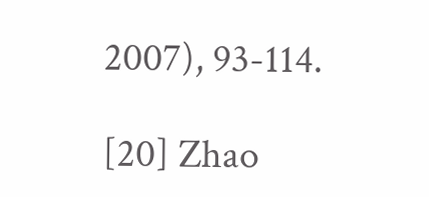2007), 93-114.

[20] Zhao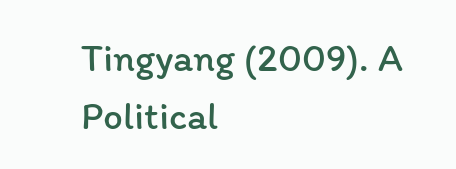Tingyang (2009). A Political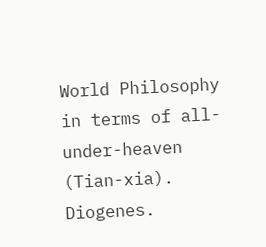World Philosophy in terms of all-under-heaven (Tian-xia). Diogenes.